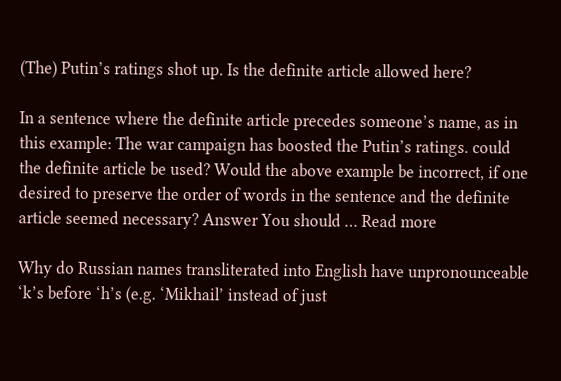(The) Putin’s ratings shot up. Is the definite article allowed here?

In a sentence where the definite article precedes someone’s name, as in this example: The war campaign has boosted the Putin’s ratings. could the definite article be used? Would the above example be incorrect, if one desired to preserve the order of words in the sentence and the definite article seemed necessary? Answer You should … Read more

Why do Russian names transliterated into English have unpronounceable ‘k’s before ‘h’s (e.g. ‘Mikhail’ instead of just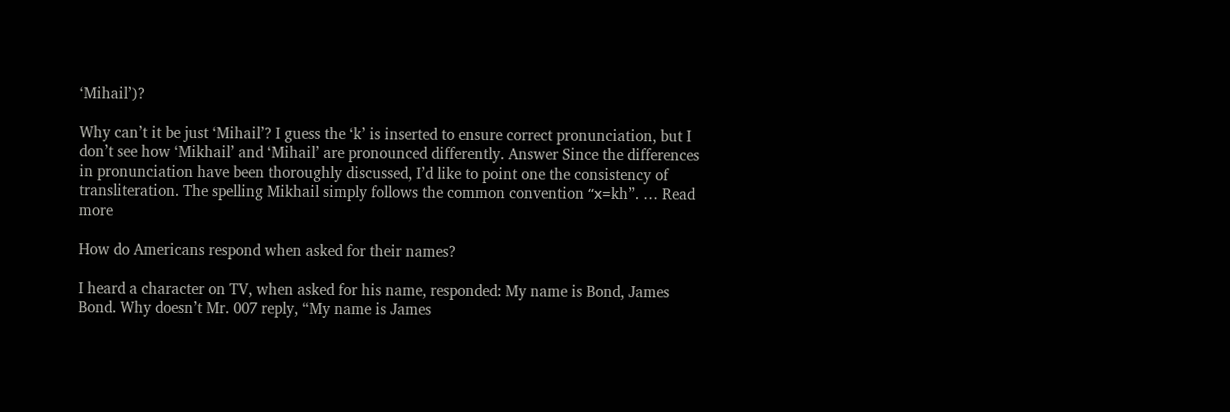‘Mihail’)?

Why can’t it be just ‘Mihail’? I guess the ‘k’ is inserted to ensure correct pronunciation, but I don’t see how ‘Mikhail’ and ‘Mihail’ are pronounced differently. Answer Since the differences in pronunciation have been thoroughly discussed, I’d like to point one the consistency of transliteration. The spelling Mikhail simply follows the common convention “х=kh”. … Read more

How do Americans respond when asked for their names?

I heard a character on TV, when asked for his name, responded: My name is Bond, James Bond. Why doesn’t Mr. 007 reply, “My name is James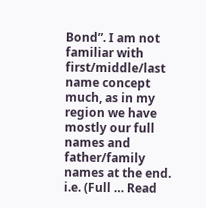Bond”. I am not familiar with first/middle/last name concept much, as in my region we have mostly our full names and father/family names at the end. i.e. (Full … Read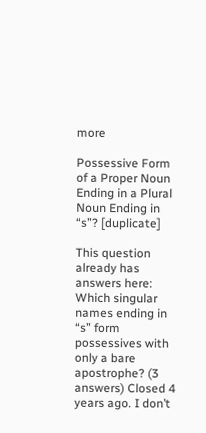more

Possessive Form of a Proper Noun Ending in a Plural Noun Ending in “s”? [duplicate]

This question already has answers here: Which singular names ending in “s” form possessives with only a bare apostrophe? (3 answers) Closed 4 years ago. I don’t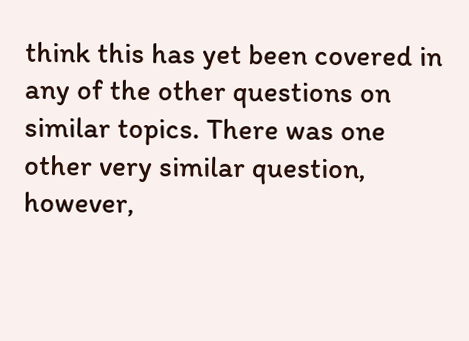think this has yet been covered in any of the other questions on similar topics. There was one other very similar question, however,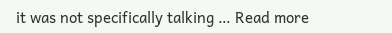it was not specifically talking … Read more